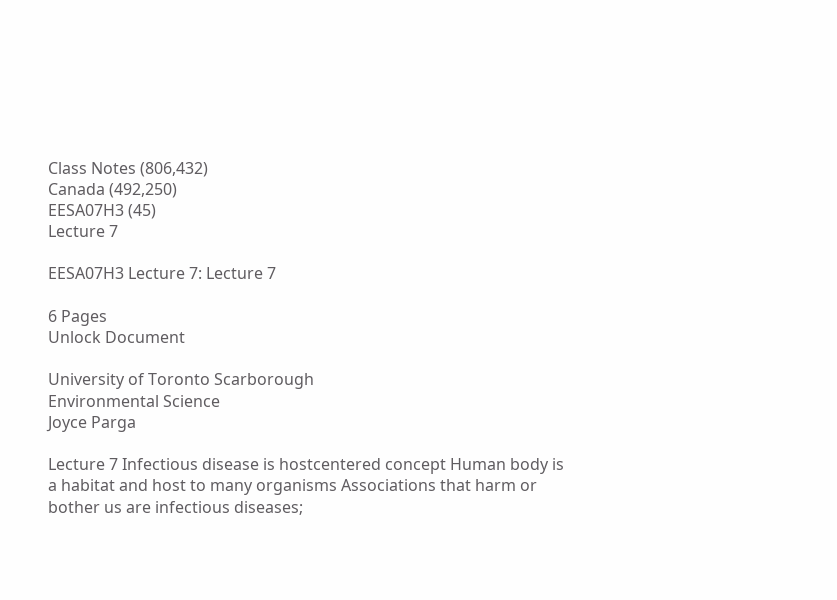Class Notes (806,432)
Canada (492,250)
EESA07H3 (45)
Lecture 7

EESA07H3 Lecture 7: Lecture 7

6 Pages
Unlock Document

University of Toronto Scarborough
Environmental Science
Joyce Parga

Lecture 7 Infectious disease is hostcentered concept Human body is a habitat and host to many organisms Associations that harm or bother us are infectious diseases;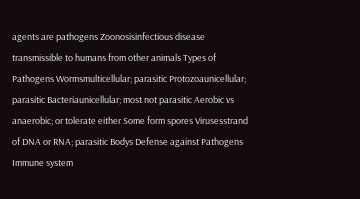agents are pathogens Zoonosisinfectious disease transmissible to humans from other animals Types of Pathogens Wormsmulticellular; parasitic Protozoaunicellular; parasitic Bacteriaunicellular; most not parasitic Aerobic vs anaerobic; or tolerate either Some form spores Virusesstrand of DNA or RNA; parasitic Bodys Defense against Pathogens Immune system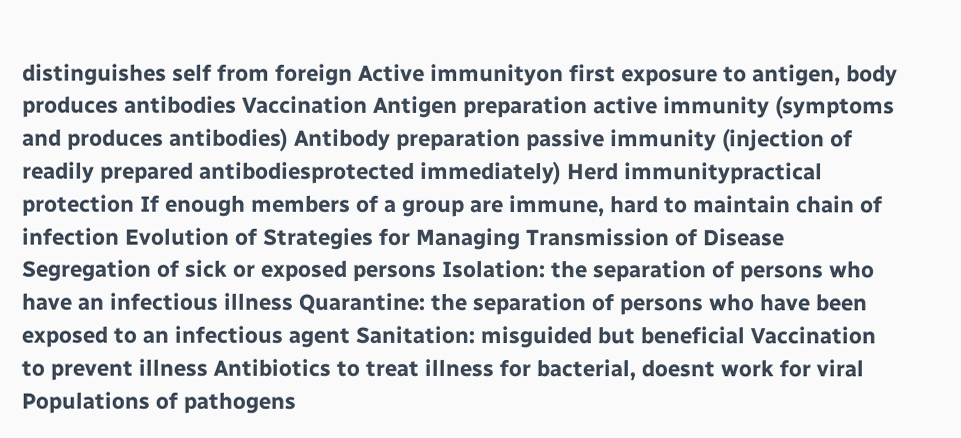distinguishes self from foreign Active immunityon first exposure to antigen, body produces antibodies Vaccination Antigen preparation active immunity (symptoms and produces antibodies) Antibody preparation passive immunity (injection of readily prepared antibodiesprotected immediately) Herd immunitypractical protection If enough members of a group are immune, hard to maintain chain of infection Evolution of Strategies for Managing Transmission of Disease Segregation of sick or exposed persons Isolation: the separation of persons who have an infectious illness Quarantine: the separation of persons who have been exposed to an infectious agent Sanitation: misguided but beneficial Vaccination to prevent illness Antibiotics to treat illness for bacterial, doesnt work for viral Populations of pathogens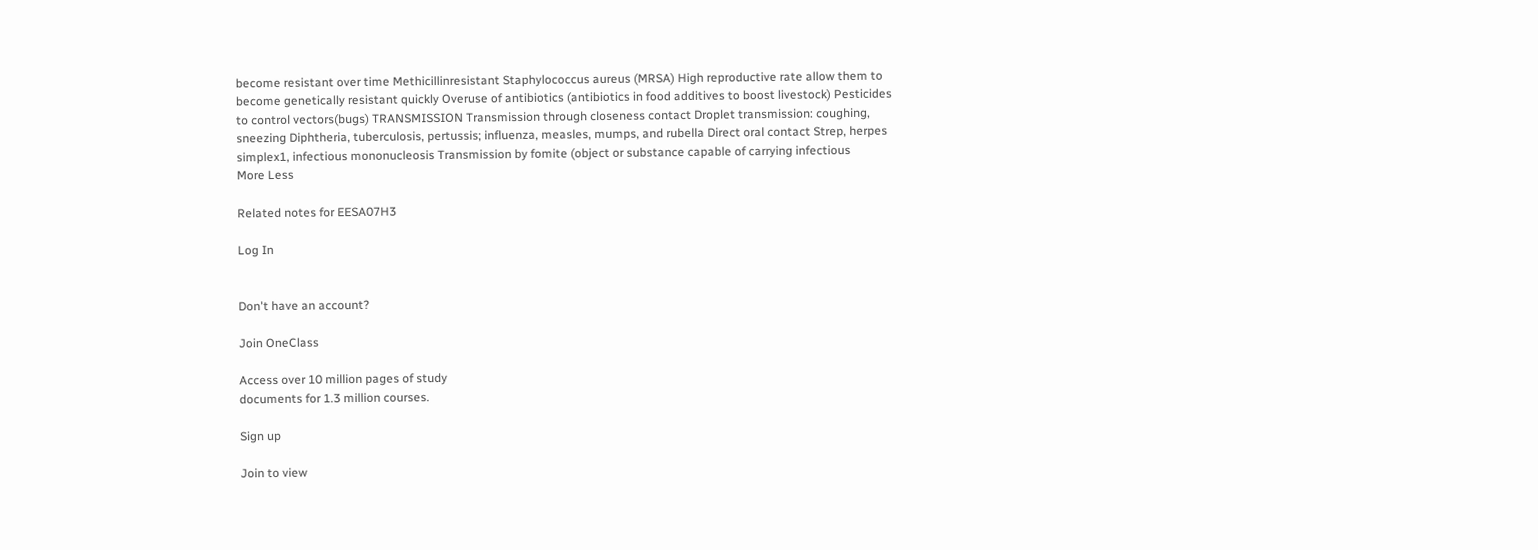become resistant over time Methicillinresistant Staphylococcus aureus (MRSA) High reproductive rate allow them to become genetically resistant quickly Overuse of antibiotics (antibiotics in food additives to boost livestock) Pesticides to control vectors(bugs) TRANSMISSION Transmission through closeness contact Droplet transmission: coughing, sneezing Diphtheria, tuberculosis, pertussis; influenza, measles, mumps, and rubella Direct oral contact Strep, herpes simplex1, infectious mononucleosis Transmission by fomite (object or substance capable of carrying infectious
More Less

Related notes for EESA07H3

Log In


Don't have an account?

Join OneClass

Access over 10 million pages of study
documents for 1.3 million courses.

Sign up

Join to view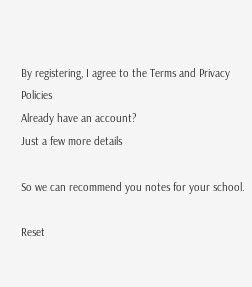By registering, I agree to the Terms and Privacy Policies
Already have an account?
Just a few more details

So we can recommend you notes for your school.

Reset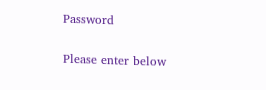Password

Please enter below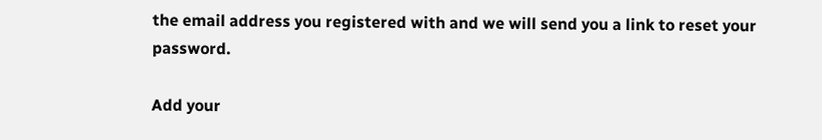the email address you registered with and we will send you a link to reset your password.

Add your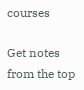courses

Get notes from the top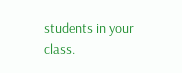students in your class.